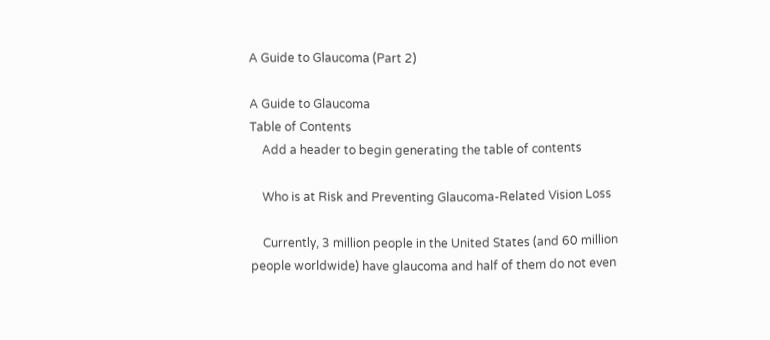A Guide to Glaucoma (Part 2)

A Guide to Glaucoma
Table of Contents
    Add a header to begin generating the table of contents

    Who is at Risk and Preventing Glaucoma-Related Vision Loss

    Currently, 3 million people in the United States (and 60 million people worldwide) have glaucoma and half of them do not even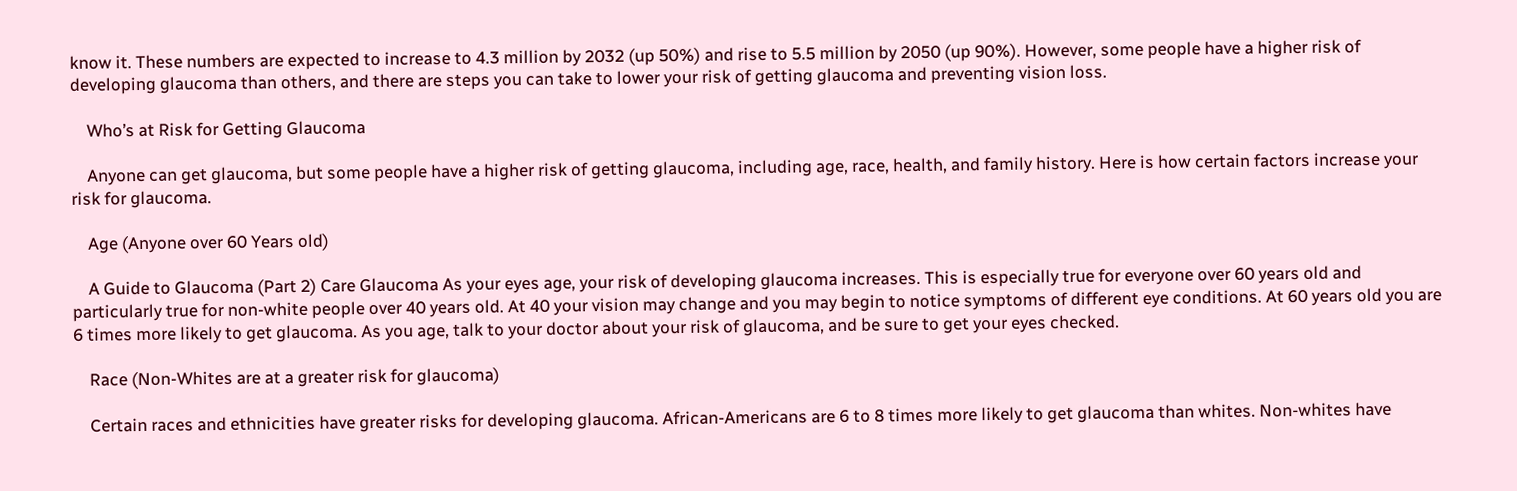know it. These numbers are expected to increase to 4.3 million by 2032 (up 50%) and rise to 5.5 million by 2050 (up 90%). However, some people have a higher risk of developing glaucoma than others, and there are steps you can take to lower your risk of getting glaucoma and preventing vision loss.

    Who’s at Risk for Getting Glaucoma

    Anyone can get glaucoma, but some people have a higher risk of getting glaucoma, including age, race, health, and family history. Here is how certain factors increase your risk for glaucoma.

    Age (Anyone over 60 Years old)

    A Guide to Glaucoma (Part 2) Care Glaucoma As your eyes age, your risk of developing glaucoma increases. This is especially true for everyone over 60 years old and particularly true for non-white people over 40 years old. At 40 your vision may change and you may begin to notice symptoms of different eye conditions. At 60 years old you are 6 times more likely to get glaucoma. As you age, talk to your doctor about your risk of glaucoma, and be sure to get your eyes checked.

    Race (Non-Whites are at a greater risk for glaucoma)

    Certain races and ethnicities have greater risks for developing glaucoma. African-Americans are 6 to 8 times more likely to get glaucoma than whites. Non-whites have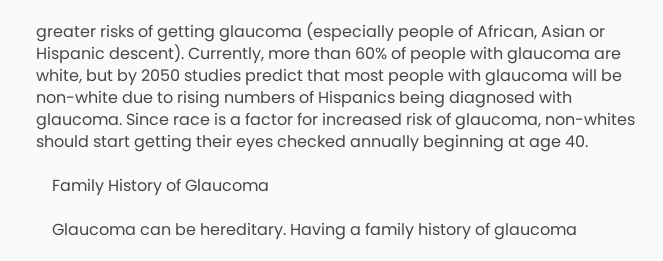greater risks of getting glaucoma (especially people of African, Asian or Hispanic descent). Currently, more than 60% of people with glaucoma are white, but by 2050 studies predict that most people with glaucoma will be non-white due to rising numbers of Hispanics being diagnosed with glaucoma. Since race is a factor for increased risk of glaucoma, non-whites should start getting their eyes checked annually beginning at age 40.

    Family History of Glaucoma

    Glaucoma can be hereditary. Having a family history of glaucoma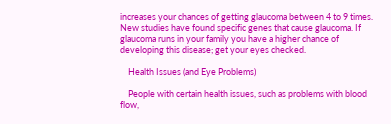increases your chances of getting glaucoma between 4 to 9 times. New studies have found specific genes that cause glaucoma. If glaucoma runs in your family you have a higher chance of developing this disease; get your eyes checked.

    Health Issues (and Eye Problems)

    People with certain health issues, such as problems with blood flow,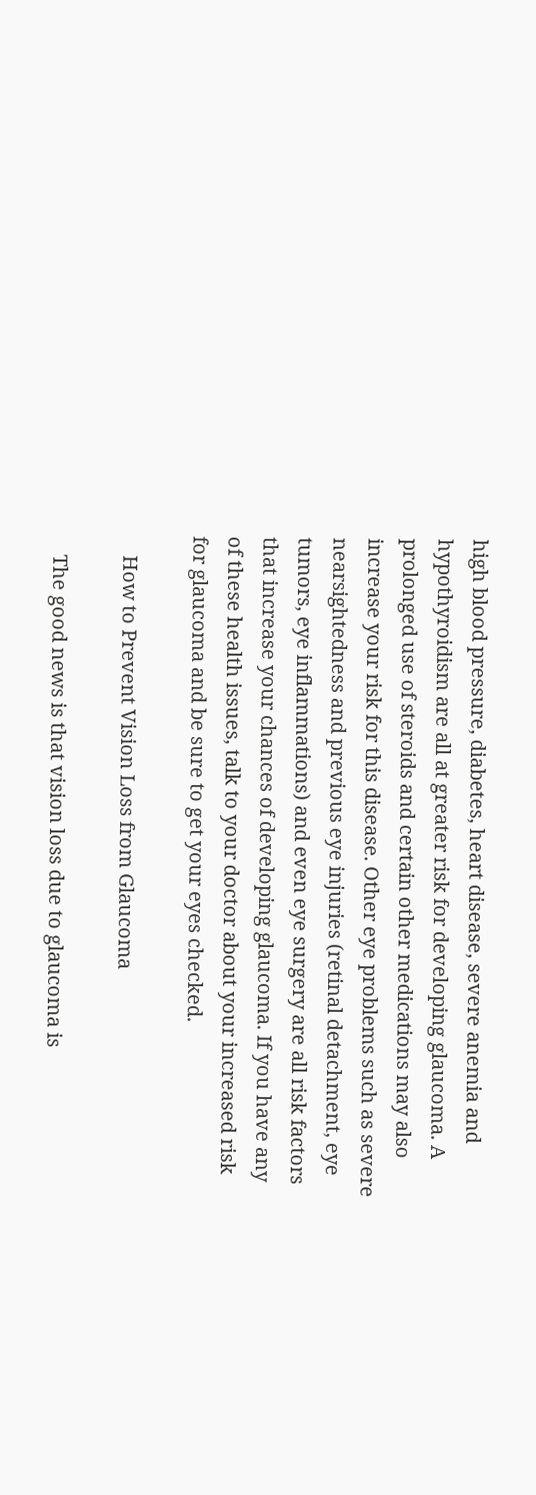high blood pressure, diabetes, heart disease, severe anemia and hypothyroidism are all at greater risk for developing glaucoma. A prolonged use of steroids and certain other medications may also increase your risk for this disease. Other eye problems such as severe nearsightedness and previous eye injuries (retinal detachment, eye tumors, eye inflammations) and even eye surgery are all risk factors that increase your chances of developing glaucoma. If you have any of these health issues, talk to your doctor about your increased risk for glaucoma and be sure to get your eyes checked.

    How to Prevent Vision Loss from Glaucoma

    The good news is that vision loss due to glaucoma is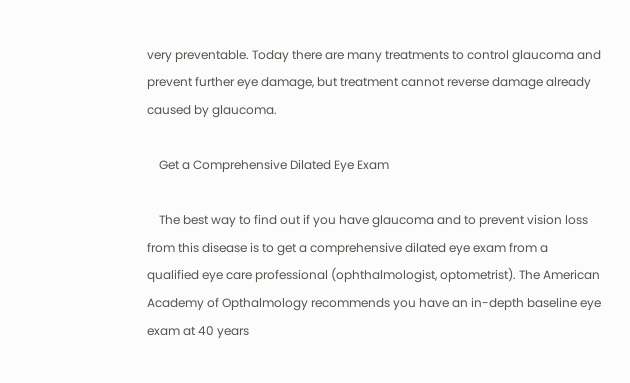very preventable. Today there are many treatments to control glaucoma and prevent further eye damage, but treatment cannot reverse damage already caused by glaucoma.

    Get a Comprehensive Dilated Eye Exam

    The best way to find out if you have glaucoma and to prevent vision loss from this disease is to get a comprehensive dilated eye exam from a qualified eye care professional (ophthalmologist, optometrist). The American Academy of Opthalmology recommends you have an in-depth baseline eye exam at 40 years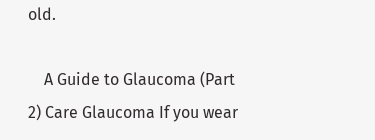old.

    A Guide to Glaucoma (Part 2) Care Glaucoma If you wear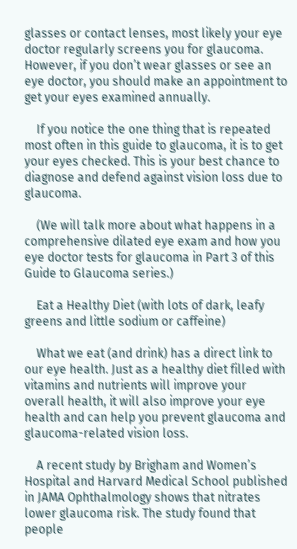glasses or contact lenses, most likely your eye doctor regularly screens you for glaucoma. However, if you don’t wear glasses or see an eye doctor, you should make an appointment to get your eyes examined annually.

    If you notice the one thing that is repeated most often in this guide to glaucoma, it is to get your eyes checked. This is your best chance to diagnose and defend against vision loss due to glaucoma.

    (We will talk more about what happens in a comprehensive dilated eye exam and how you eye doctor tests for glaucoma in Part 3 of this Guide to Glaucoma series.)

    Eat a Healthy Diet (with lots of dark, leafy greens and little sodium or caffeine)

    What we eat (and drink) has a direct link to our eye health. Just as a healthy diet filled with vitamins and nutrients will improve your overall health, it will also improve your eye health and can help you prevent glaucoma and glaucoma-related vision loss.

    A recent study by Brigham and Women’s Hospital and Harvard Medical School published in JAMA Ophthalmology shows that nitrates lower glaucoma risk. The study found that people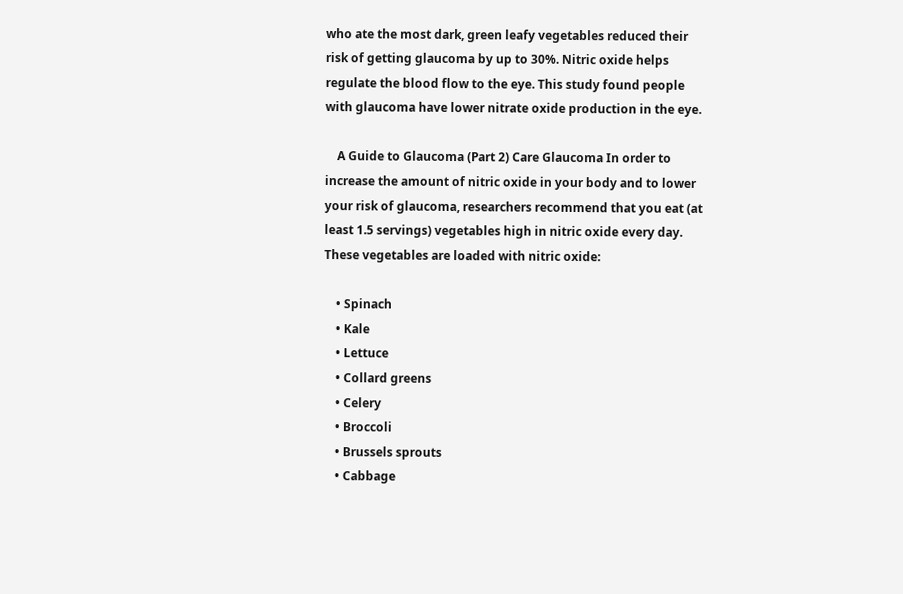who ate the most dark, green leafy vegetables reduced their risk of getting glaucoma by up to 30%. Nitric oxide helps regulate the blood flow to the eye. This study found people with glaucoma have lower nitrate oxide production in the eye.

    A Guide to Glaucoma (Part 2) Care Glaucoma In order to increase the amount of nitric oxide in your body and to lower your risk of glaucoma, researchers recommend that you eat (at least 1.5 servings) vegetables high in nitric oxide every day. These vegetables are loaded with nitric oxide:

    • Spinach
    • Kale
    • Lettuce
    • Collard greens
    • Celery
    • Broccoli
    • Brussels sprouts
    • Cabbage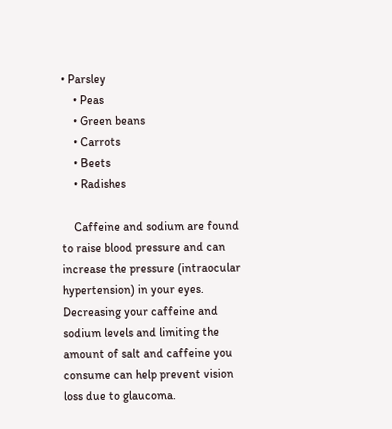• Parsley
    • Peas
    • Green beans
    • Carrots
    • Beets
    • Radishes

    Caffeine and sodium are found to raise blood pressure and can increase the pressure (intraocular hypertension) in your eyes. Decreasing your caffeine and sodium levels and limiting the amount of salt and caffeine you consume can help prevent vision loss due to glaucoma.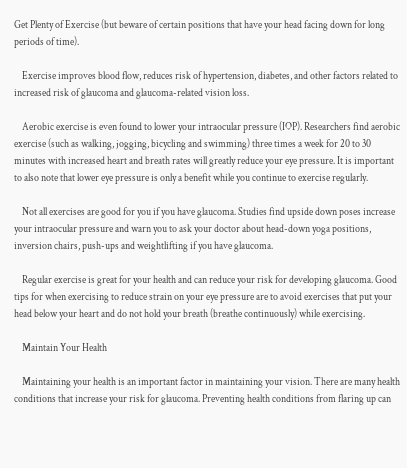Get Plenty of Exercise (but beware of certain positions that have your head facing down for long periods of time).

    Exercise improves blood flow, reduces risk of hypertension, diabetes, and other factors related to increased risk of glaucoma and glaucoma-related vision loss.

    Aerobic exercise is even found to lower your intraocular pressure (IOP). Researchers find aerobic exercise (such as walking, jogging, bicycling and swimming) three times a week for 20 to 30 minutes with increased heart and breath rates will greatly reduce your eye pressure. It is important to also note that lower eye pressure is only a benefit while you continue to exercise regularly.

    Not all exercises are good for you if you have glaucoma. Studies find upside down poses increase your intraocular pressure and warn you to ask your doctor about head-down yoga positions, inversion chairs, push-ups and weightlifting if you have glaucoma.

    Regular exercise is great for your health and can reduce your risk for developing glaucoma. Good tips for when exercising to reduce strain on your eye pressure are to avoid exercises that put your head below your heart and do not hold your breath (breathe continuously) while exercising.

    Maintain Your Health

    Maintaining your health is an important factor in maintaining your vision. There are many health conditions that increase your risk for glaucoma. Preventing health conditions from flaring up can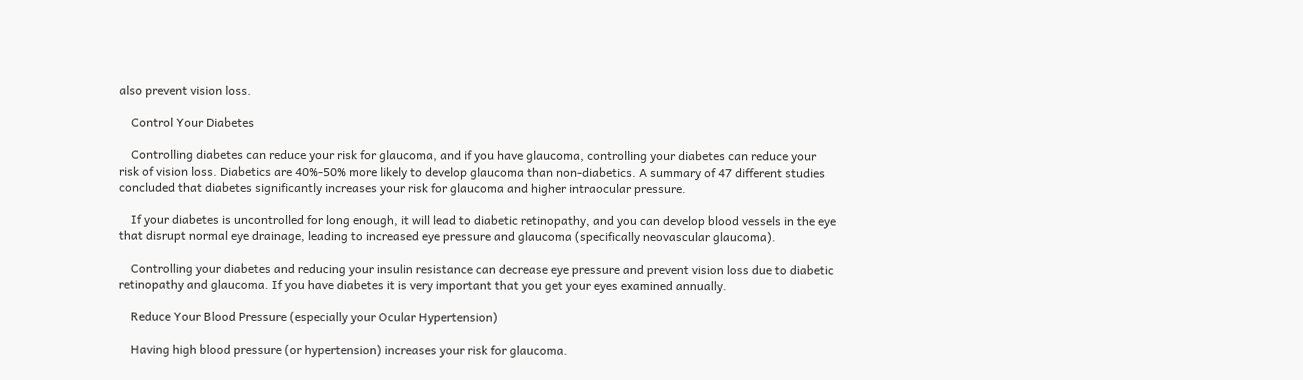also prevent vision loss.

    Control Your Diabetes

    Controlling diabetes can reduce your risk for glaucoma, and if you have glaucoma, controlling your diabetes can reduce your risk of vision loss. Diabetics are 40%-50% more likely to develop glaucoma than non-diabetics. A summary of 47 different studies concluded that diabetes significantly increases your risk for glaucoma and higher intraocular pressure.

    If your diabetes is uncontrolled for long enough, it will lead to diabetic retinopathy, and you can develop blood vessels in the eye that disrupt normal eye drainage, leading to increased eye pressure and glaucoma (specifically neovascular glaucoma).

    Controlling your diabetes and reducing your insulin resistance can decrease eye pressure and prevent vision loss due to diabetic retinopathy and glaucoma. If you have diabetes it is very important that you get your eyes examined annually.

    Reduce Your Blood Pressure (especially your Ocular Hypertension)

    Having high blood pressure (or hypertension) increases your risk for glaucoma.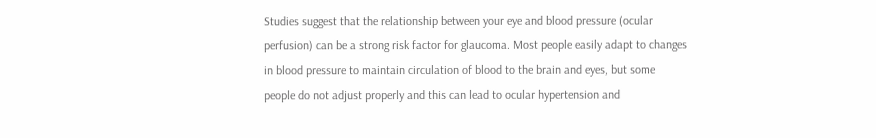Studies suggest that the relationship between your eye and blood pressure (ocular perfusion) can be a strong risk factor for glaucoma. Most people easily adapt to changes in blood pressure to maintain circulation of blood to the brain and eyes, but some people do not adjust properly and this can lead to ocular hypertension and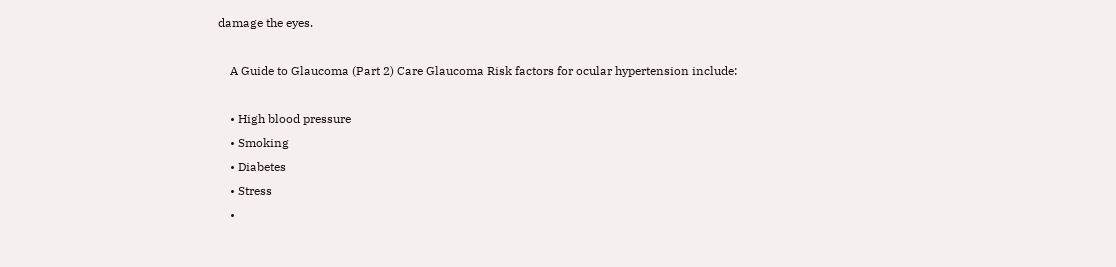damage the eyes.

    A Guide to Glaucoma (Part 2) Care Glaucoma Risk factors for ocular hypertension include:

    • High blood pressure
    • Smoking
    • Diabetes
    • Stress
    •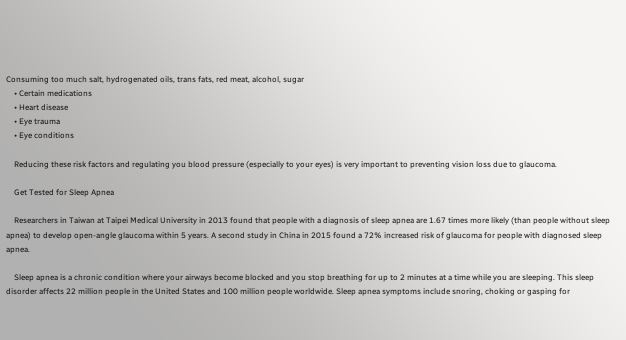Consuming too much salt, hydrogenated oils, trans fats, red meat, alcohol, sugar
    • Certain medications
    • Heart disease
    • Eye trauma
    • Eye conditions

    Reducing these risk factors and regulating you blood pressure (especially to your eyes) is very important to preventing vision loss due to glaucoma.

    Get Tested for Sleep Apnea

    Researchers in Taiwan at Taipei Medical University in 2013 found that people with a diagnosis of sleep apnea are 1.67 times more likely (than people without sleep apnea) to develop open-angle glaucoma within 5 years. A second study in China in 2015 found a 72% increased risk of glaucoma for people with diagnosed sleep apnea.

    Sleep apnea is a chronic condition where your airways become blocked and you stop breathing for up to 2 minutes at a time while you are sleeping. This sleep disorder affects 22 million people in the United States and 100 million people worldwide. Sleep apnea symptoms include snoring, choking or gasping for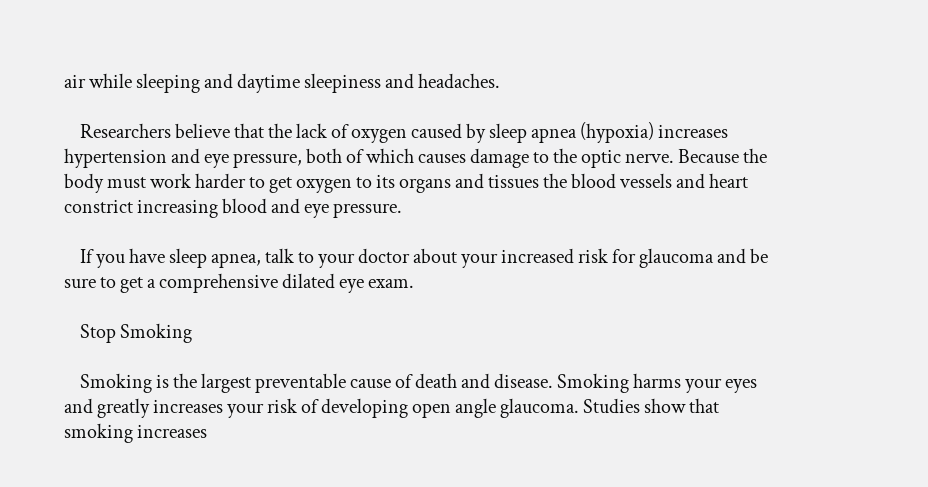air while sleeping and daytime sleepiness and headaches.

    Researchers believe that the lack of oxygen caused by sleep apnea (hypoxia) increases hypertension and eye pressure, both of which causes damage to the optic nerve. Because the body must work harder to get oxygen to its organs and tissues the blood vessels and heart constrict increasing blood and eye pressure.

    If you have sleep apnea, talk to your doctor about your increased risk for glaucoma and be sure to get a comprehensive dilated eye exam.

    Stop Smoking

    Smoking is the largest preventable cause of death and disease. Smoking harms your eyes and greatly increases your risk of developing open angle glaucoma. Studies show that smoking increases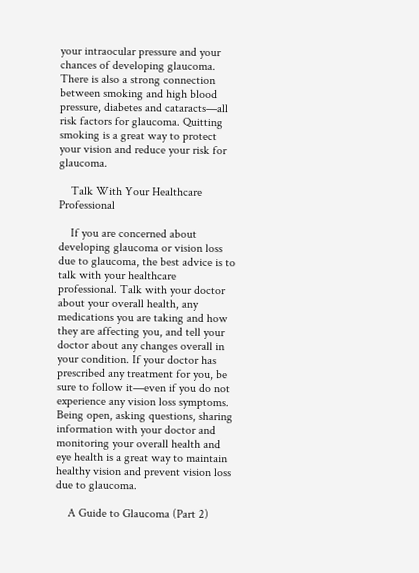your intraocular pressure and your chances of developing glaucoma. There is also a strong connection between smoking and high blood pressure, diabetes and cataracts—all risk factors for glaucoma. Quitting smoking is a great way to protect your vision and reduce your risk for glaucoma.

    Talk With Your Healthcare Professional

    If you are concerned about developing glaucoma or vision loss due to glaucoma, the best advice is to talk with your healthcare professional. Talk with your doctor about your overall health, any medications you are taking and how they are affecting you, and tell your doctor about any changes overall in your condition. If your doctor has prescribed any treatment for you, be sure to follow it—even if you do not experience any vision loss symptoms. Being open, asking questions, sharing information with your doctor and monitoring your overall health and eye health is a great way to maintain healthy vision and prevent vision loss due to glaucoma.

    A Guide to Glaucoma (Part 2)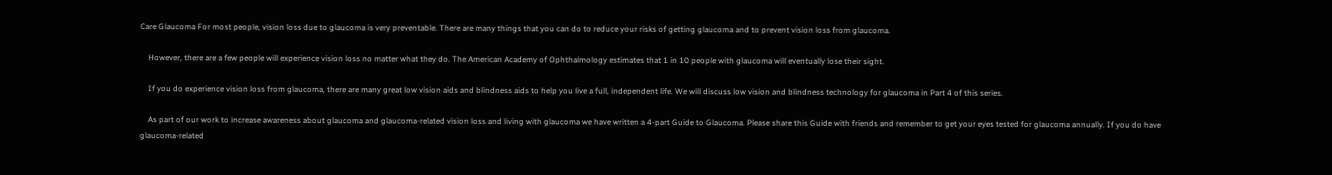Care Glaucoma For most people, vision loss due to glaucoma is very preventable. There are many things that you can do to reduce your risks of getting glaucoma and to prevent vision loss from glaucoma.

    However, there are a few people will experience vision loss no matter what they do. The American Academy of Ophthalmology estimates that 1 in 10 people with glaucoma will eventually lose their sight.

    If you do experience vision loss from glaucoma, there are many great low vision aids and blindness aids to help you live a full, independent life. We will discuss low vision and blindness technology for glaucoma in Part 4 of this series.

    As part of our work to increase awareness about glaucoma and glaucoma-related vision loss and living with glaucoma we have written a 4-part Guide to Glaucoma. Please share this Guide with friends and remember to get your eyes tested for glaucoma annually. If you do have glaucoma-related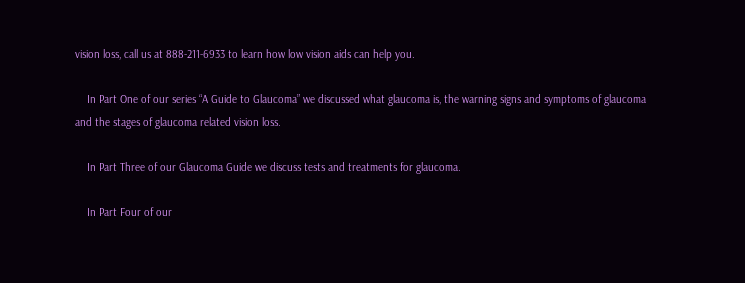vision loss, call us at 888-211-6933 to learn how low vision aids can help you.

    In Part One of our series “A Guide to Glaucoma” we discussed what glaucoma is, the warning signs and symptoms of glaucoma and the stages of glaucoma related vision loss.

    In Part Three of our Glaucoma Guide we discuss tests and treatments for glaucoma.

    In Part Four of our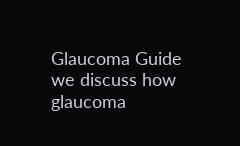Glaucoma Guide we discuss how glaucoma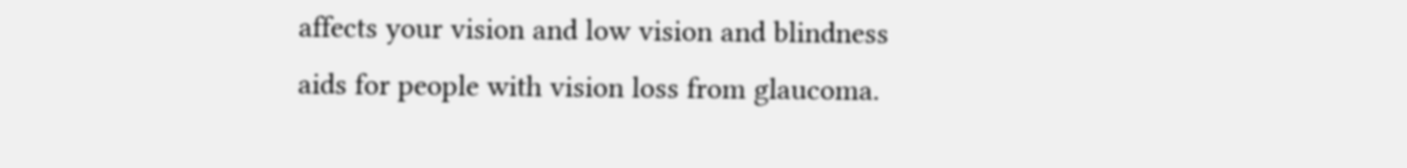affects your vision and low vision and blindness aids for people with vision loss from glaucoma.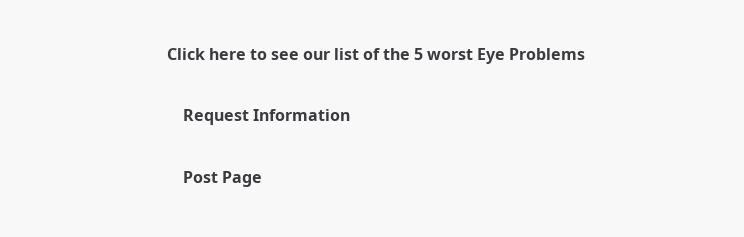Click here to see our list of the 5 worst Eye Problems

    Request Information

    Post Page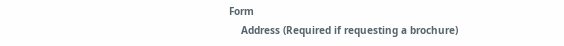Form
    Address (Required if requesting a brochure)